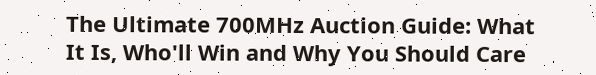The Ultimate 700MHz Auction Guide: What It Is, Who'll Win and Why You Should Care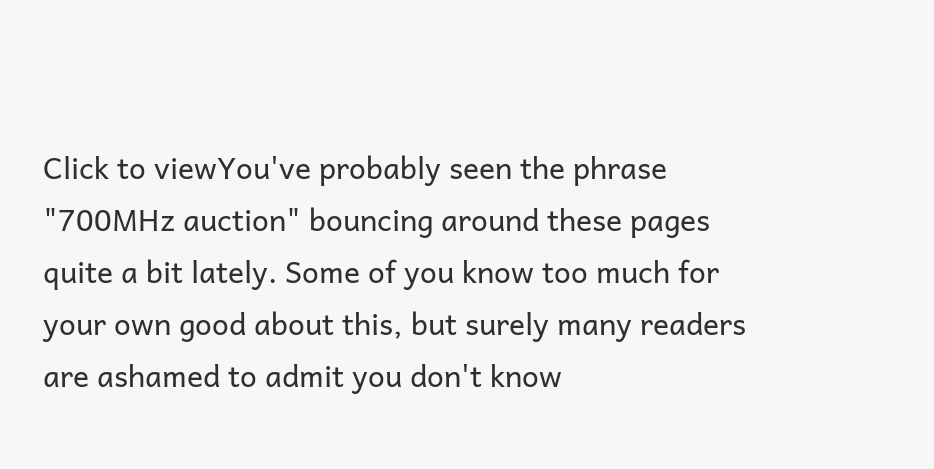Click to viewYou've probably seen the phrase "700MHz auction" bouncing around these pages quite a bit lately. Some of you know too much for your own good about this, but surely many readers are ashamed to admit you don't know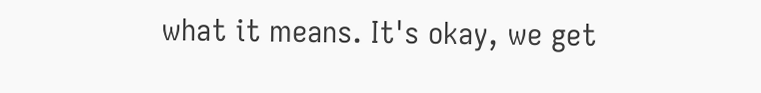what it means. It's okay, we get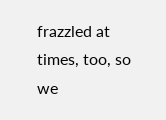frazzled at times, too, so we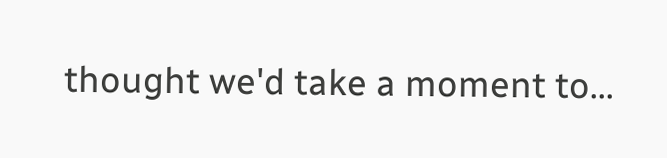thought we'd take a moment to…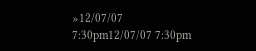»12/07/07 7:30pm12/07/07 7:30pm